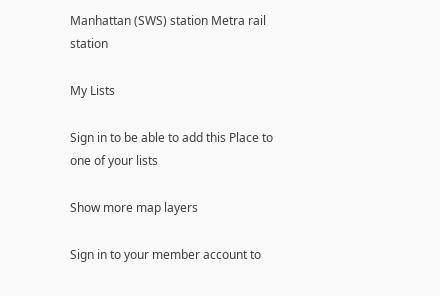Manhattan (SWS) station Metra rail station

My Lists

Sign in to be able to add this Place to one of your lists

Show more map layers

Sign in to your member account to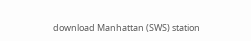download Manhattan (SWS) station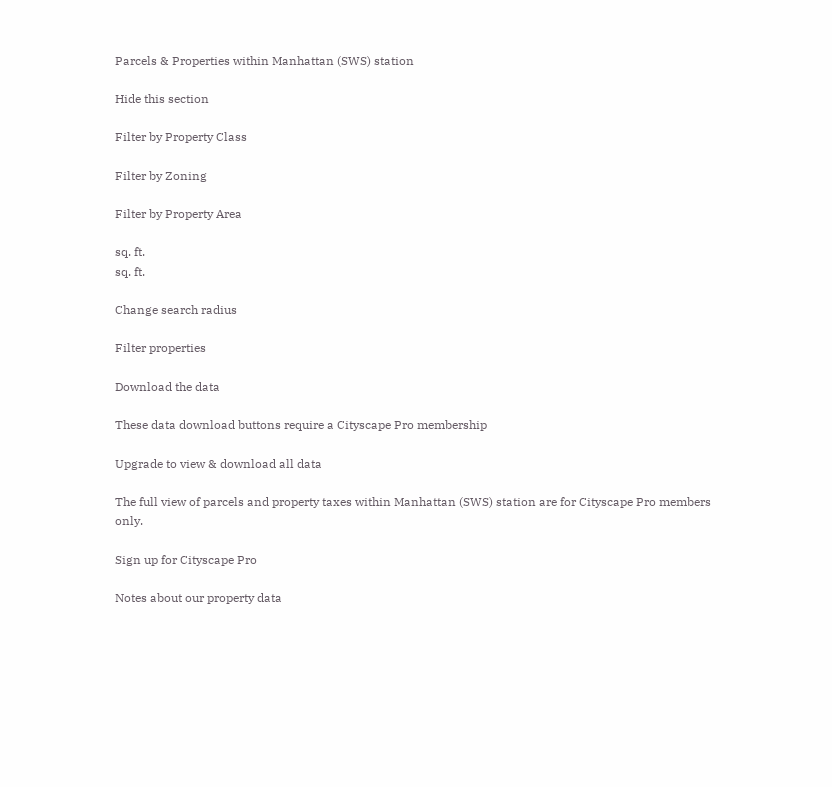Parcels & Properties within Manhattan (SWS) station

Hide this section

Filter by Property Class

Filter by Zoning

Filter by Property Area

sq. ft.
sq. ft.

Change search radius

Filter properties

Download the data

These data download buttons require a Cityscape Pro membership

Upgrade to view & download all data

The full view of parcels and property taxes within Manhattan (SWS) station are for Cityscape Pro members only.

Sign up for Cityscape Pro

Notes about our property data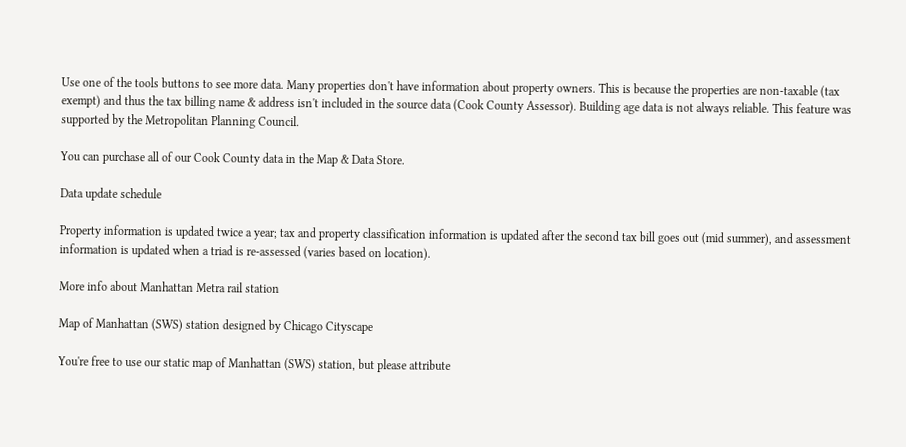Use one of the tools buttons to see more data. Many properties don't have information about property owners. This is because the properties are non-taxable (tax exempt) and thus the tax billing name & address isn't included in the source data (Cook County Assessor). Building age data is not always reliable. This feature was supported by the Metropolitan Planning Council.

You can purchase all of our Cook County data in the Map & Data Store.

Data update schedule

Property information is updated twice a year; tax and property classification information is updated after the second tax bill goes out (mid summer), and assessment information is updated when a triad is re-assessed (varies based on location).

More info about Manhattan Metra rail station

Map of Manhattan (SWS) station designed by Chicago Cityscape

You're free to use our static map of Manhattan (SWS) station, but please attribute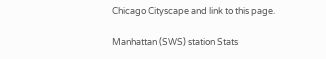Chicago Cityscape and link to this page.

Manhattan (SWS) station Stats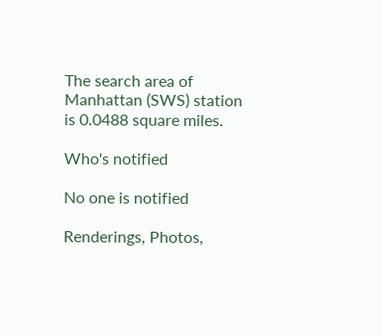The search area of Manhattan (SWS) station is 0.0488 square miles.

Who's notified

No one is notified

Renderings, Photos,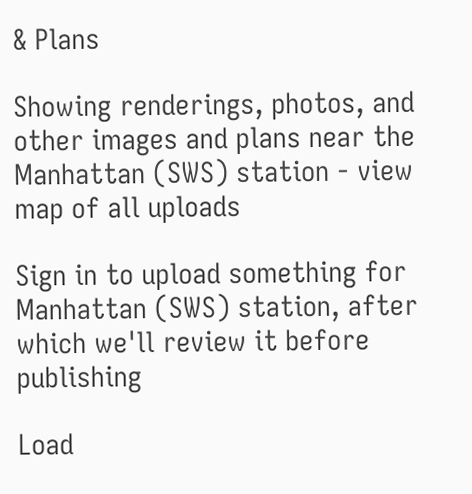& Plans

Showing renderings, photos, and other images and plans near the Manhattan (SWS) station - view map of all uploads

Sign in to upload something for Manhattan (SWS) station, after which we'll review it before publishing

Load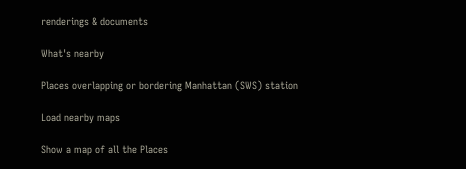renderings & documents

What's nearby

Places overlapping or bordering Manhattan (SWS) station

Load nearby maps

Show a map of all the Places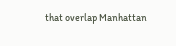that overlap Manhattan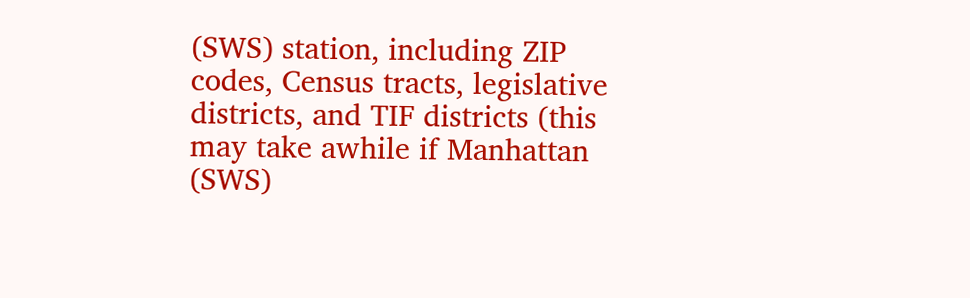(SWS) station, including ZIP codes, Census tracts, legislative districts, and TIF districts (this may take awhile if Manhattan (SWS)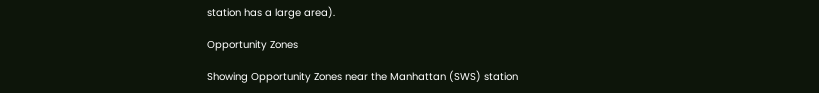station has a large area).

Opportunity Zones

Showing Opportunity Zones near the Manhattan (SWS) station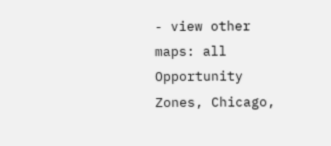- view other maps: all Opportunity Zones, Chicago,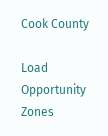Cook County

Load Opportunity Zones